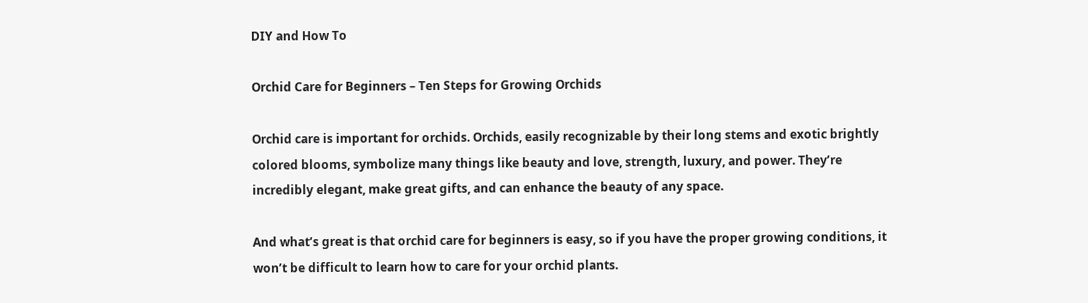DIY and How To

Orchid Care for Beginners – Ten Steps for Growing Orchids

Orchid care is important for orchids. Orchids, easily recognizable by their long stems and exotic brightly colored blooms, symbolize many things like beauty and love, strength, luxury, and power. They’re incredibly elegant, make great gifts, and can enhance the beauty of any space.

And what’s great is that orchid care for beginners is easy, so if you have the proper growing conditions, it won’t be difficult to learn how to care for your orchid plants.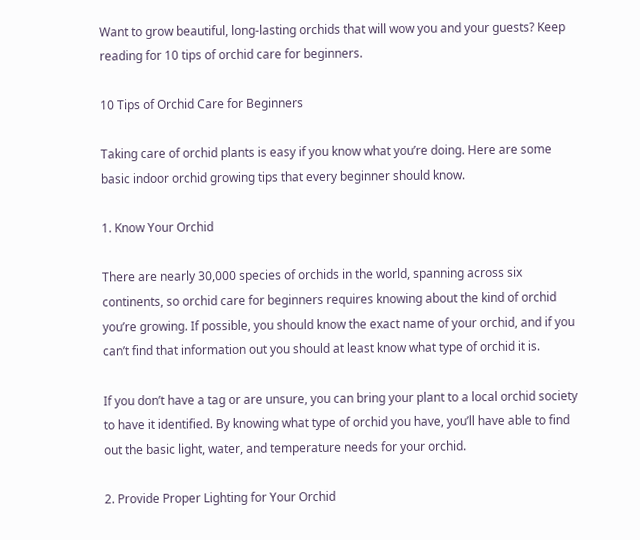Want to grow beautiful, long-lasting orchids that will wow you and your guests? Keep reading for 10 tips of orchid care for beginners.

10 Tips of Orchid Care for Beginners

Taking care of orchid plants is easy if you know what you’re doing. Here are some basic indoor orchid growing tips that every beginner should know.

1. Know Your Orchid

There are nearly 30,000 species of orchids in the world, spanning across six continents, so orchid care for beginners requires knowing about the kind of orchid you’re growing. If possible, you should know the exact name of your orchid, and if you can’t find that information out you should at least know what type of orchid it is.

If you don’t have a tag or are unsure, you can bring your plant to a local orchid society to have it identified. By knowing what type of orchid you have, you’ll have able to find out the basic light, water, and temperature needs for your orchid.

2. Provide Proper Lighting for Your Orchid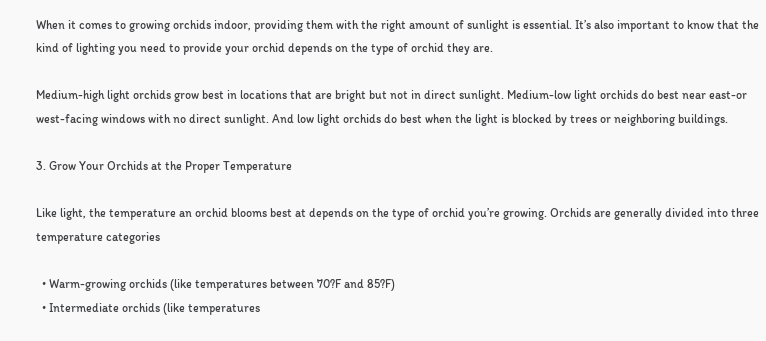When it comes to growing orchids indoor, providing them with the right amount of sunlight is essential. It’s also important to know that the kind of lighting you need to provide your orchid depends on the type of orchid they are.

Medium-high light orchids grow best in locations that are bright but not in direct sunlight. Medium-low light orchids do best near east-or west-facing windows with no direct sunlight. And low light orchids do best when the light is blocked by trees or neighboring buildings.

3. Grow Your Orchids at the Proper Temperature

Like light, the temperature an orchid blooms best at depends on the type of orchid you’re growing. Orchids are generally divided into three temperature categories

  • Warm-growing orchids (like temperatures between 70?F and 85?F)
  • Intermediate orchids (like temperatures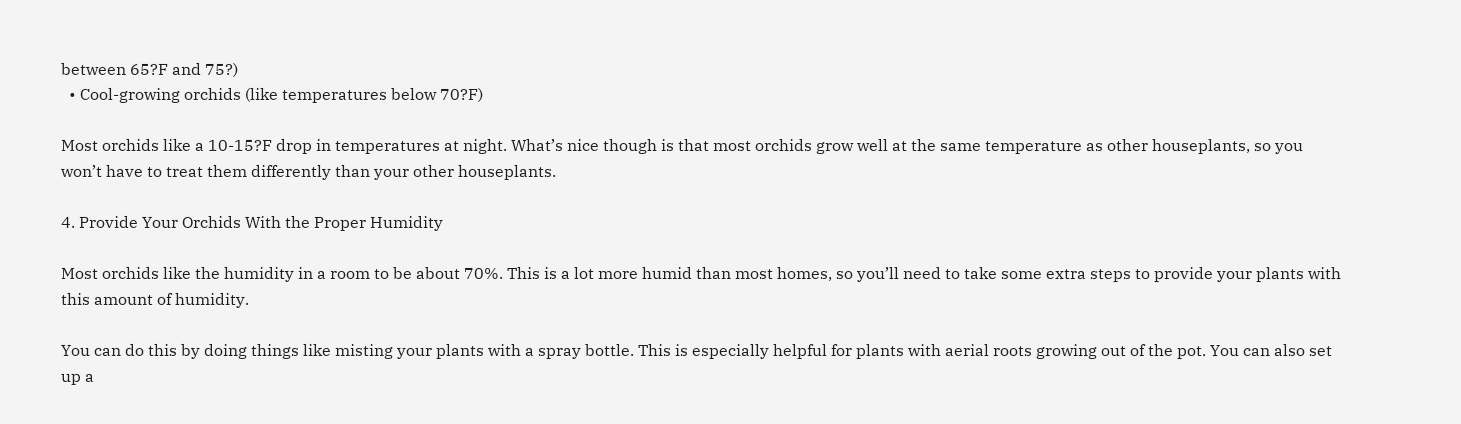between 65?F and 75?)
  • Cool-growing orchids (like temperatures below 70?F)

Most orchids like a 10-15?F drop in temperatures at night. What’s nice though is that most orchids grow well at the same temperature as other houseplants, so you won’t have to treat them differently than your other houseplants.

4. Provide Your Orchids With the Proper Humidity

Most orchids like the humidity in a room to be about 70%. This is a lot more humid than most homes, so you’ll need to take some extra steps to provide your plants with this amount of humidity.

You can do this by doing things like misting your plants with a spray bottle. This is especially helpful for plants with aerial roots growing out of the pot. You can also set up a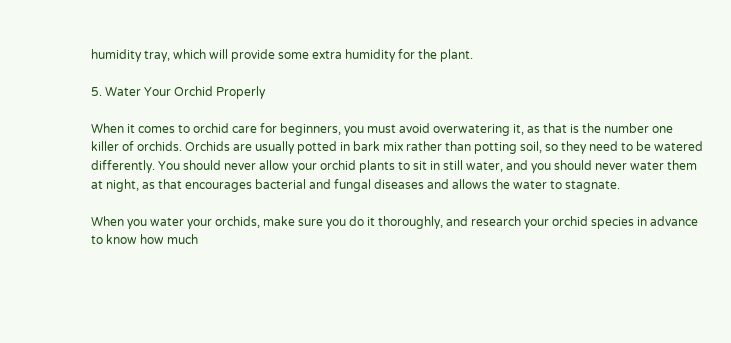humidity tray, which will provide some extra humidity for the plant.

5. Water Your Orchid Properly

When it comes to orchid care for beginners, you must avoid overwatering it, as that is the number one killer of orchids. Orchids are usually potted in bark mix rather than potting soil, so they need to be watered differently. You should never allow your orchid plants to sit in still water, and you should never water them at night, as that encourages bacterial and fungal diseases and allows the water to stagnate.

When you water your orchids, make sure you do it thoroughly, and research your orchid species in advance to know how much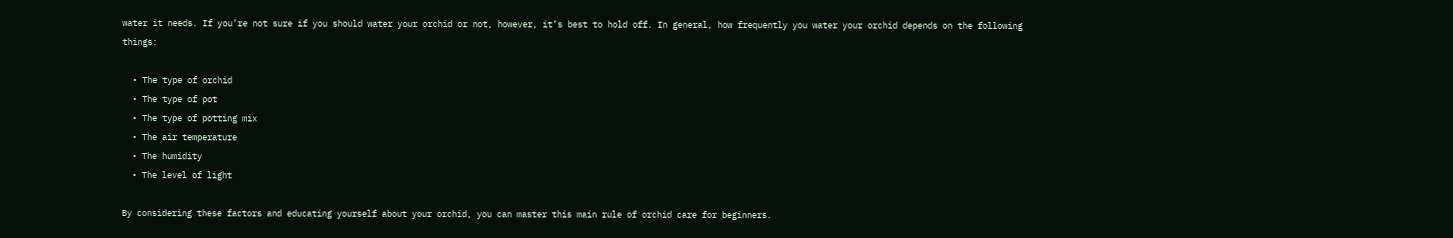water it needs. If you’re not sure if you should water your orchid or not, however, it’s best to hold off. In general, how frequently you water your orchid depends on the following things:

  • The type of orchid
  • The type of pot
  • The type of potting mix
  • The air temperature
  • The humidity
  • The level of light

By considering these factors and educating yourself about your orchid, you can master this main rule of orchid care for beginners.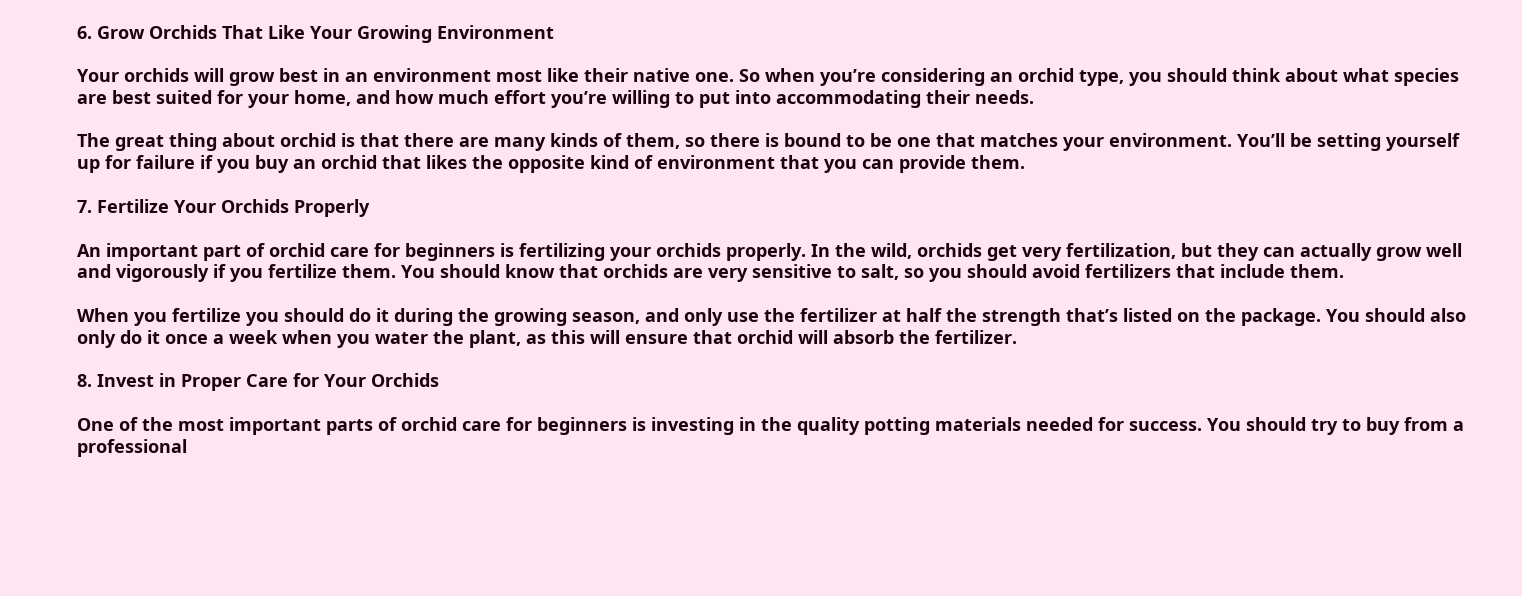6. Grow Orchids That Like Your Growing Environment

Your orchids will grow best in an environment most like their native one. So when you’re considering an orchid type, you should think about what species are best suited for your home, and how much effort you’re willing to put into accommodating their needs.

The great thing about orchid is that there are many kinds of them, so there is bound to be one that matches your environment. You’ll be setting yourself up for failure if you buy an orchid that likes the opposite kind of environment that you can provide them.

7. Fertilize Your Orchids Properly

An important part of orchid care for beginners is fertilizing your orchids properly. In the wild, orchids get very fertilization, but they can actually grow well and vigorously if you fertilize them. You should know that orchids are very sensitive to salt, so you should avoid fertilizers that include them.

When you fertilize you should do it during the growing season, and only use the fertilizer at half the strength that’s listed on the package. You should also only do it once a week when you water the plant, as this will ensure that orchid will absorb the fertilizer.

8. Invest in Proper Care for Your Orchids

One of the most important parts of orchid care for beginners is investing in the quality potting materials needed for success. You should try to buy from a professional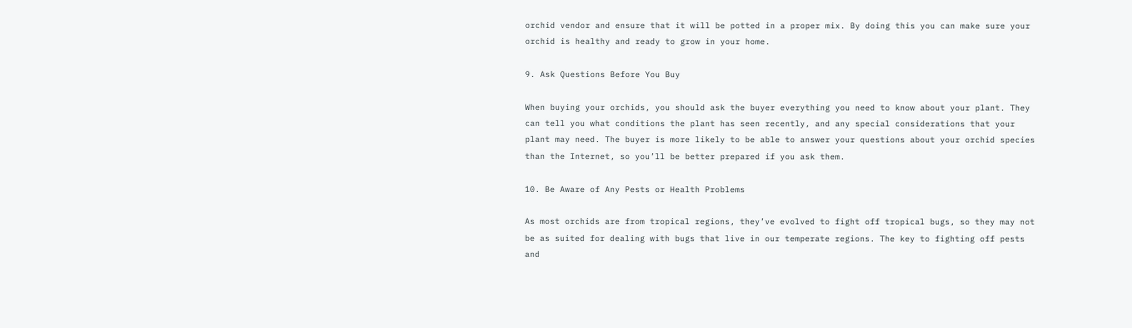orchid vendor and ensure that it will be potted in a proper mix. By doing this you can make sure your orchid is healthy and ready to grow in your home.

9. Ask Questions Before You Buy

When buying your orchids, you should ask the buyer everything you need to know about your plant. They can tell you what conditions the plant has seen recently, and any special considerations that your plant may need. The buyer is more likely to be able to answer your questions about your orchid species than the Internet, so you’ll be better prepared if you ask them.

10. Be Aware of Any Pests or Health Problems

As most orchids are from tropical regions, they’ve evolved to fight off tropical bugs, so they may not be as suited for dealing with bugs that live in our temperate regions. The key to fighting off pests and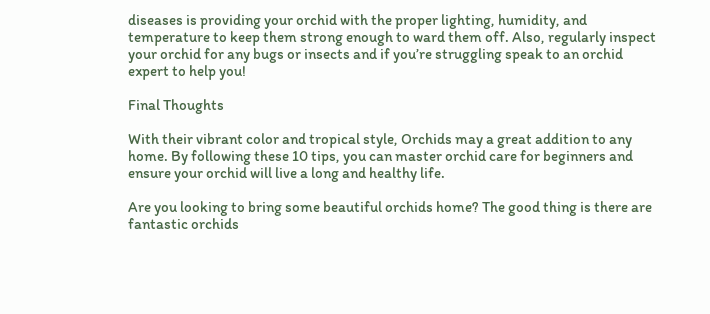diseases is providing your orchid with the proper lighting, humidity, and temperature to keep them strong enough to ward them off. Also, regularly inspect your orchid for any bugs or insects and if you’re struggling speak to an orchid expert to help you!

Final Thoughts

With their vibrant color and tropical style, Orchids may a great addition to any home. By following these 10 tips, you can master orchid care for beginners and ensure your orchid will live a long and healthy life.

Are you looking to bring some beautiful orchids home? The good thing is there are fantastic orchids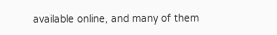available online, and many of them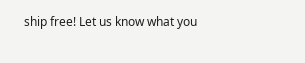ship free! Let us know what you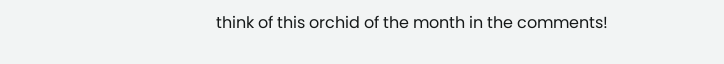think of this orchid of the month in the comments!